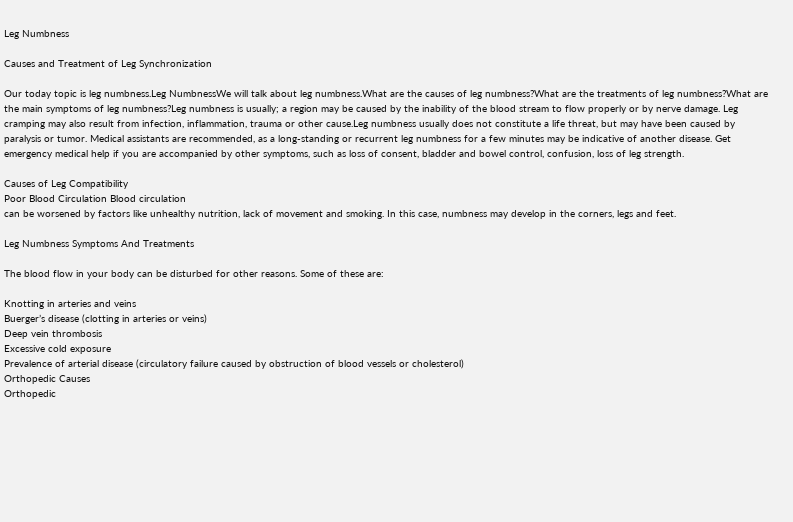Leg Numbness

Causes and Treatment of Leg Synchronization

Our today topic is leg numbness.Leg NumbnessWe will talk about leg numbness.What are the causes of leg numbness?What are the treatments of leg numbness?What are the main symptoms of leg numbness?Leg numbness is usually; a region may be caused by the inability of the blood stream to flow properly or by nerve damage. Leg cramping may also result from infection, inflammation, trauma or other cause.Leg numbness usually does not constitute a life threat, but may have been caused by paralysis or tumor. Medical assistants are recommended, as a long-standing or recurrent leg numbness for a few minutes may be indicative of another disease. Get emergency medical help if you are accompanied by other symptoms, such as loss of consent, bladder and bowel control, confusion, loss of leg strength.

Causes of Leg Compatibility
Poor Blood Circulation Blood circulation
can be worsened by factors like unhealthy nutrition, lack of movement and smoking. In this case, numbness may develop in the corners, legs and feet.

Leg Numbness Symptoms And Treatments

The blood flow in your body can be disturbed for other reasons. Some of these are:

Knotting in arteries and veins
Buerger’s disease (clotting in arteries or veins)
Deep vein thrombosis
Excessive cold exposure
Prevalence of arterial disease (circulatory failure caused by obstruction of blood vessels or cholesterol)
Orthopedic Causes
Orthopedic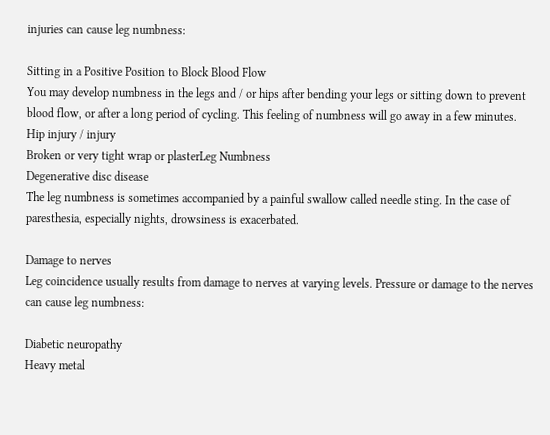injuries can cause leg numbness:

Sitting in a Positive Position to Block Blood Flow
You may develop numbness in the legs and / or hips after bending your legs or sitting down to prevent blood flow, or after a long period of cycling. This feeling of numbness will go away in a few minutes.
Hip injury / injury
Broken or very tight wrap or plasterLeg Numbness
Degenerative disc disease
The leg numbness is sometimes accompanied by a painful swallow called needle sting. In the case of paresthesia, especially nights, drowsiness is exacerbated.

Damage to nerves
Leg coincidence usually results from damage to nerves at varying levels. Pressure or damage to the nerves can cause leg numbness:

Diabetic neuropathy
Heavy metal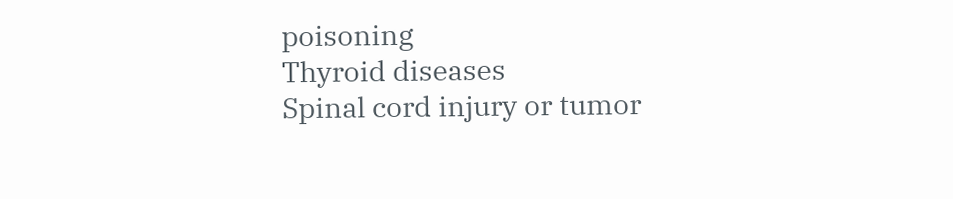poisoning
Thyroid diseases
Spinal cord injury or tumor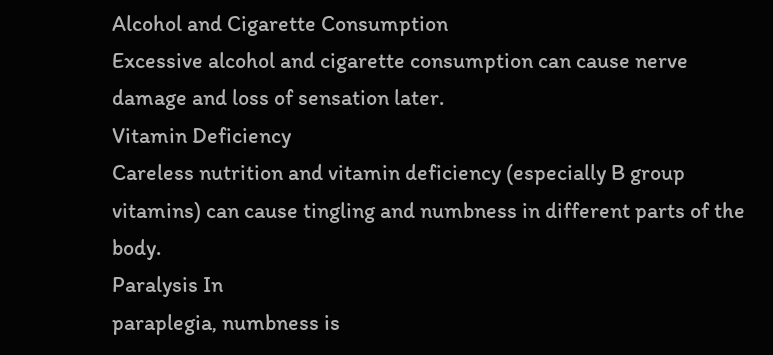Alcohol and Cigarette Consumption
Excessive alcohol and cigarette consumption can cause nerve damage and loss of sensation later.
Vitamin Deficiency
Careless nutrition and vitamin deficiency (especially B group vitamins) can cause tingling and numbness in different parts of the body.
Paralysis In
paraplegia, numbness is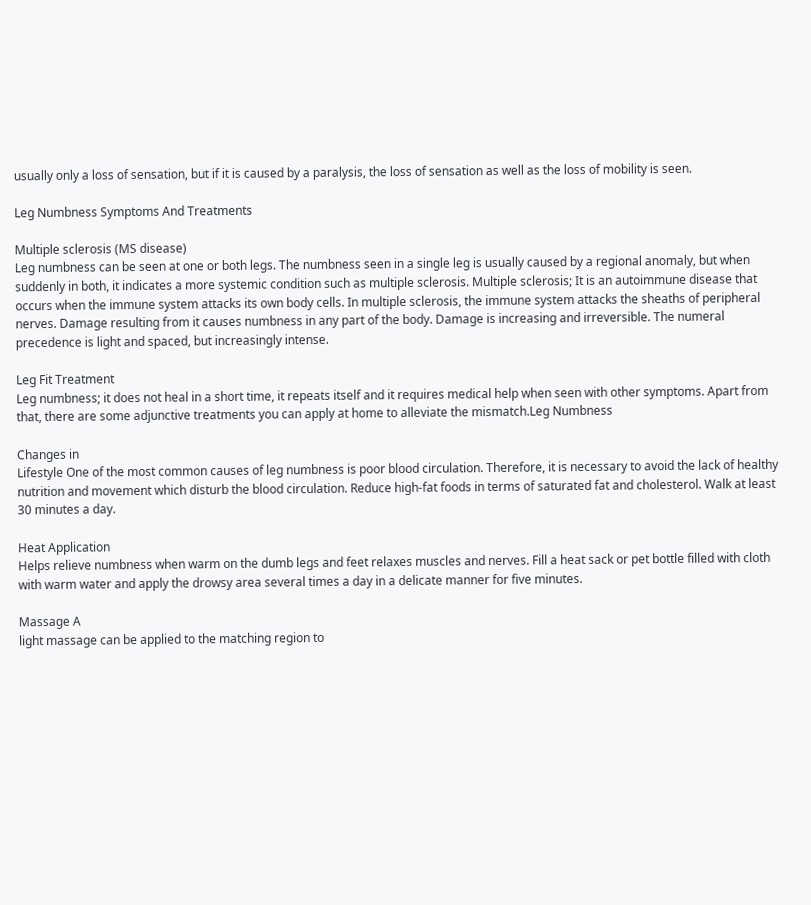usually only a loss of sensation, but if it is caused by a paralysis, the loss of sensation as well as the loss of mobility is seen.

Leg Numbness Symptoms And Treatments

Multiple sclerosis (MS disease)
Leg numbness can be seen at one or both legs. The numbness seen in a single leg is usually caused by a regional anomaly, but when suddenly in both, it indicates a more systemic condition such as multiple sclerosis. Multiple sclerosis; It is an autoimmune disease that occurs when the immune system attacks its own body cells. In multiple sclerosis, the immune system attacks the sheaths of peripheral nerves. Damage resulting from it causes numbness in any part of the body. Damage is increasing and irreversible. The numeral precedence is light and spaced, but increasingly intense.

Leg Fit Treatment
Leg numbness; it does not heal in a short time, it repeats itself and it requires medical help when seen with other symptoms. Apart from that, there are some adjunctive treatments you can apply at home to alleviate the mismatch.Leg Numbness

Changes in
Lifestyle One of the most common causes of leg numbness is poor blood circulation. Therefore, it is necessary to avoid the lack of healthy nutrition and movement which disturb the blood circulation. Reduce high-fat foods in terms of saturated fat and cholesterol. Walk at least 30 minutes a day.

Heat Application
Helps relieve numbness when warm on the dumb legs and feet relaxes muscles and nerves. Fill a heat sack or pet bottle filled with cloth with warm water and apply the drowsy area several times a day in a delicate manner for five minutes.

Massage A
light massage can be applied to the matching region to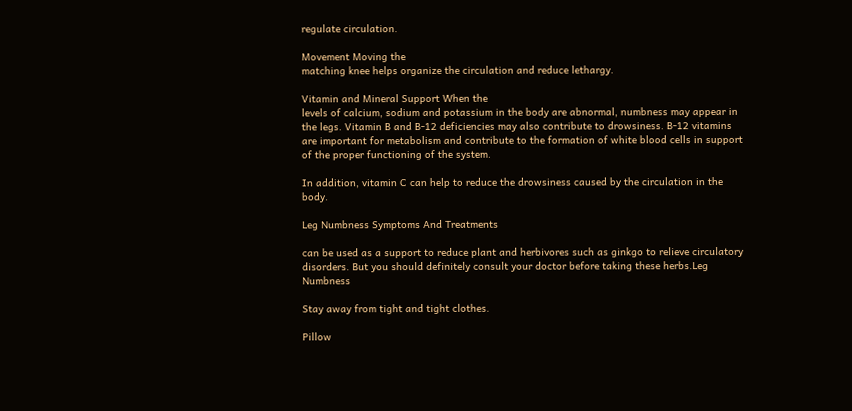regulate circulation.

Movement Moving the
matching knee helps organize the circulation and reduce lethargy.

Vitamin and Mineral Support When the
levels of calcium, sodium and potassium in the body are abnormal, numbness may appear in the legs. Vitamin B and B-12 deficiencies may also contribute to drowsiness. B-12 vitamins are important for metabolism and contribute to the formation of white blood cells in support of the proper functioning of the system.

In addition, vitamin C can help to reduce the drowsiness caused by the circulation in the body.

Leg Numbness Symptoms And Treatments

can be used as a support to reduce plant and herbivores such as ginkgo to relieve circulatory disorders. But you should definitely consult your doctor before taking these herbs.Leg Numbness

Stay away from tight and tight clothes.

Pillow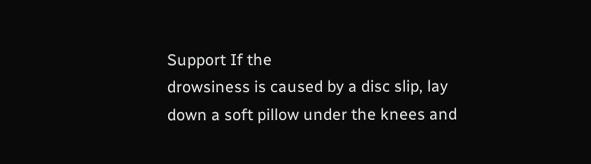Support If the
drowsiness is caused by a disc slip, lay down a soft pillow under the knees and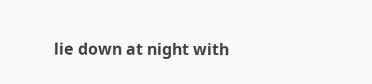lie down at night with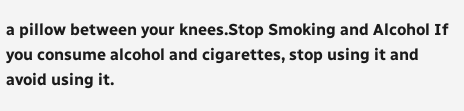a pillow between your knees.Stop Smoking and Alcohol If you consume alcohol and cigarettes, stop using it and avoid using it.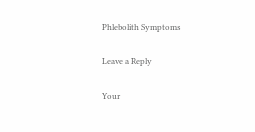Phlebolith Symptoms

Leave a Reply

Your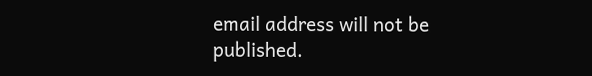email address will not be published.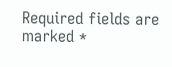Required fields are marked *